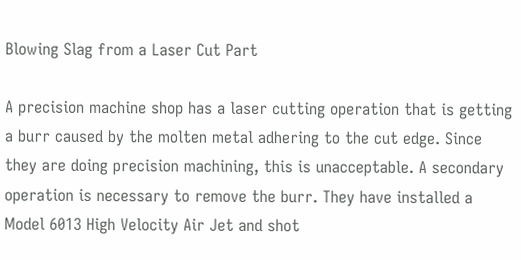Blowing Slag from a Laser Cut Part

A precision machine shop has a laser cutting operation that is getting a burr caused by the molten metal adhering to the cut edge. Since they are doing precision machining, this is unacceptable. A secondary operation is necessary to remove the burr. They have installed a Model 6013 High Velocity Air Jet and shot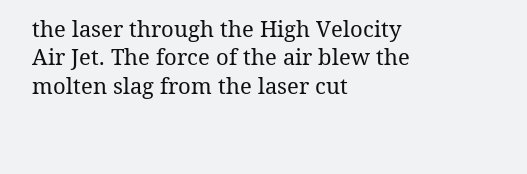the laser through the High Velocity Air Jet. The force of the air blew the molten slag from the laser cut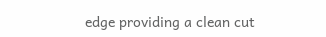edge providing a clean cut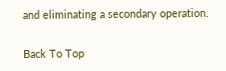and eliminating a secondary operation.

Back To Top